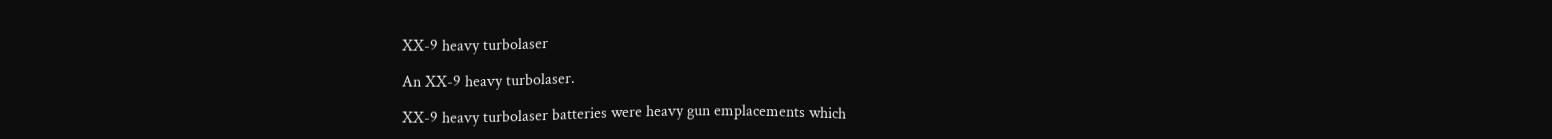XX-9 heavy turbolaser

An XX-9 heavy turbolaser.

XX-9 heavy turbolaser batteries were heavy gun emplacements which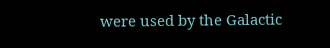were used by the Galactic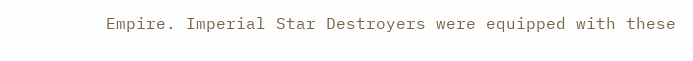Empire. Imperial Star Destroyers were equipped with these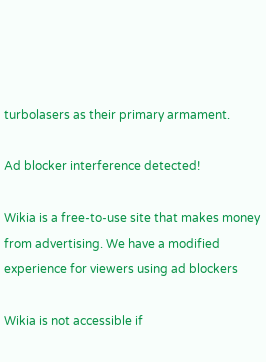turbolasers as their primary armament.

Ad blocker interference detected!

Wikia is a free-to-use site that makes money from advertising. We have a modified experience for viewers using ad blockers

Wikia is not accessible if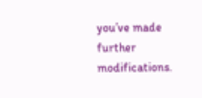you’ve made further modifications.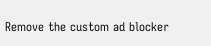Remove the custom ad blocker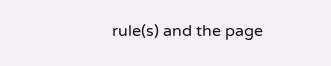rule(s) and the page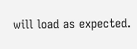will load as expected.